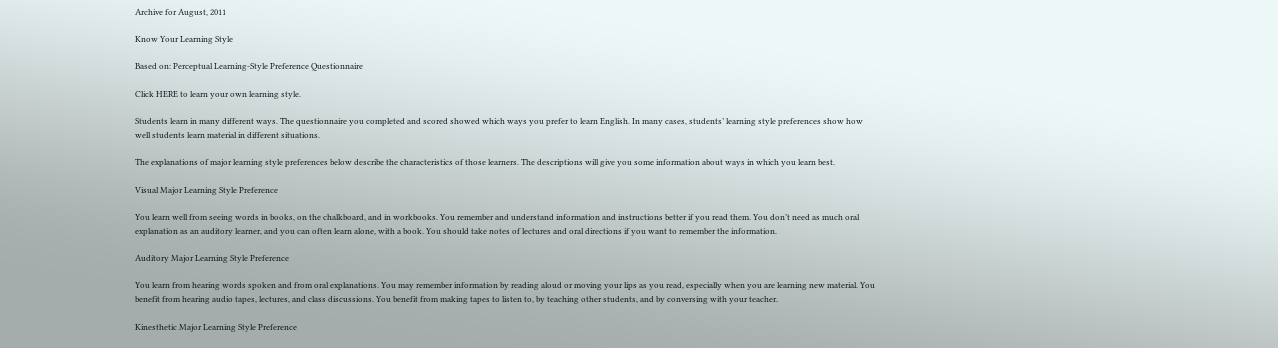Archive for August, 2011

Know Your Learning Style

Based on: Perceptual Learning-Style Preference Questionnaire

Click HERE to learn your own learning style.

Students learn in many different ways. The questionnaire you completed and scored showed which ways you prefer to learn English. In many cases, students’ learning style preferences show how well students learn material in different situations.

The explanations of major learning style preferences below describe the characteristics of those learners. The descriptions will give you some information about ways in which you learn best.

Visual Major Learning Style Preference

You learn well from seeing words in books, on the chalkboard, and in workbooks. You remember and understand information and instructions better if you read them. You don’t need as much oral explanation as an auditory learner, and you can often learn alone, with a book. You should take notes of lectures and oral directions if you want to remember the information.

Auditory Major Learning Style Preference

You learn from hearing words spoken and from oral explanations. You may remember information by reading aloud or moving your lips as you read, especially when you are learning new material. You benefit from hearing audio tapes, lectures, and class discussions. You benefit from making tapes to listen to, by teaching other students, and by conversing with your teacher.

Kinesthetic Major Learning Style Preference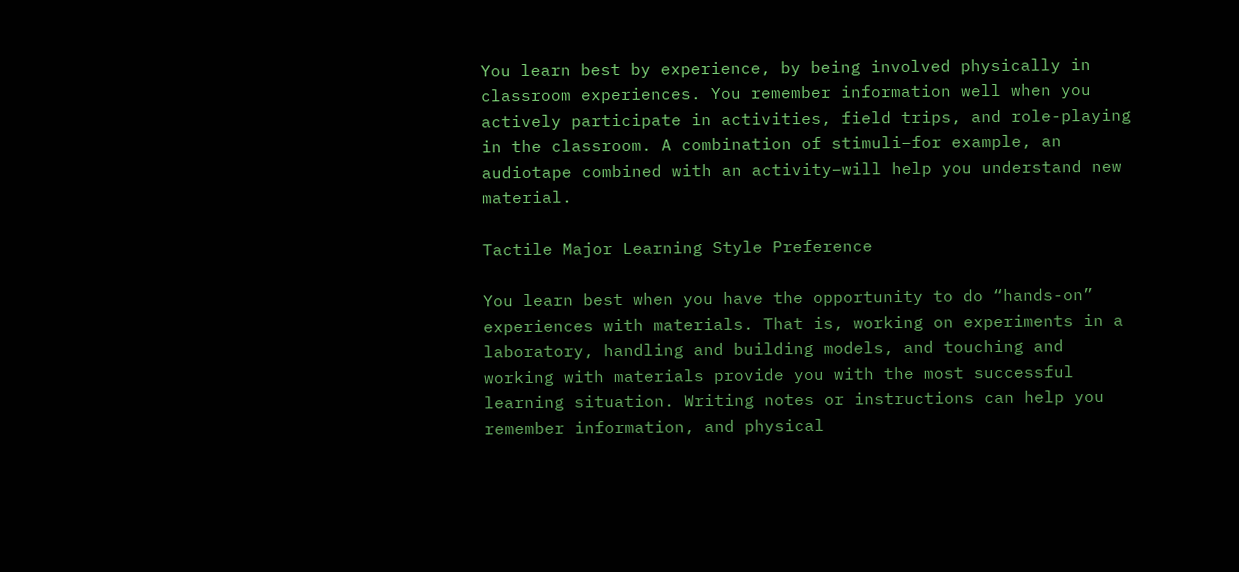You learn best by experience, by being involved physically in classroom experiences. You remember information well when you actively participate in activities, field trips, and role-playing in the classroom. A combination of stimuli–for example, an audiotape combined with an activity–will help you understand new material.

Tactile Major Learning Style Preference

You learn best when you have the opportunity to do “hands-on” experiences with materials. That is, working on experiments in a laboratory, handling and building models, and touching and working with materials provide you with the most successful learning situation. Writing notes or instructions can help you remember information, and physical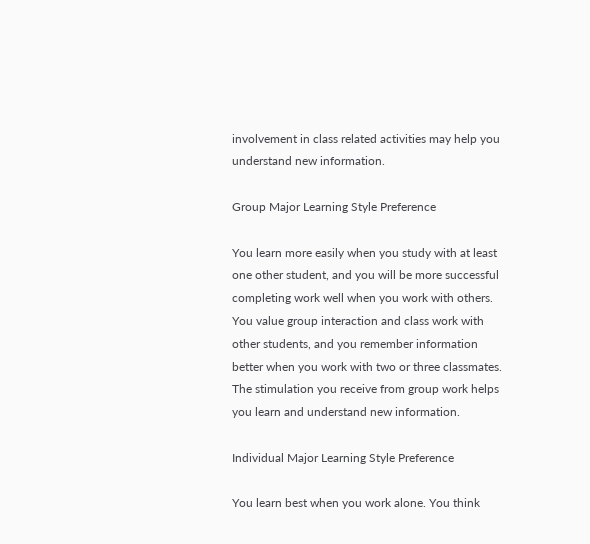involvement in class related activities may help you understand new information.

Group Major Learning Style Preference

You learn more easily when you study with at least one other student, and you will be more successful completing work well when you work with others. You value group interaction and class work with other students, and you remember information better when you work with two or three classmates. The stimulation you receive from group work helps you learn and understand new information.

Individual Major Learning Style Preference

You learn best when you work alone. You think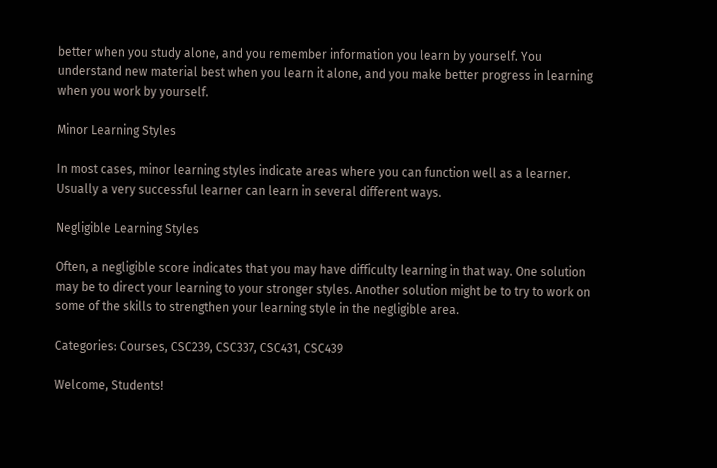better when you study alone, and you remember information you learn by yourself. You understand new material best when you learn it alone, and you make better progress in learning when you work by yourself.

Minor Learning Styles

In most cases, minor learning styles indicate areas where you can function well as a learner. Usually a very successful learner can learn in several different ways.

Negligible Learning Styles

Often, a negligible score indicates that you may have difficulty learning in that way. One solution may be to direct your learning to your stronger styles. Another solution might be to try to work on some of the skills to strengthen your learning style in the negligible area.

Categories: Courses, CSC239, CSC337, CSC431, CSC439

Welcome, Students!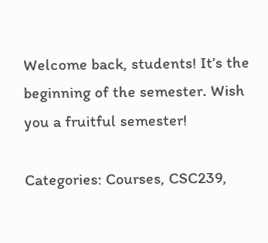Welcome back, students! It’s the beginning of the semester. Wish you a fruitful semester!

Categories: Courses, CSC239,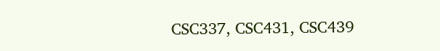CSC337, CSC431, CSC439